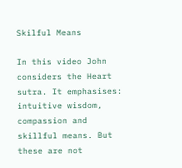Skilful Means

In this video John considers the Heart sutra. It emphasises: intuitive wisdom, compassion and skillful means. But these are not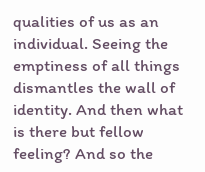qualities of us as an individual. Seeing the emptiness of all things dismantles the wall of identity. And then what is there but fellow feeling? And so the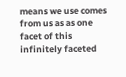means we use comes from us as as one facet of this infinitely faceted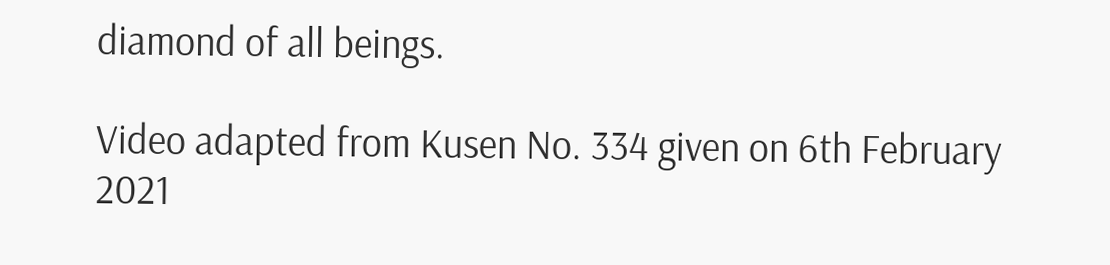diamond of all beings.

Video adapted from Kusen No. 334 given on 6th February 2021